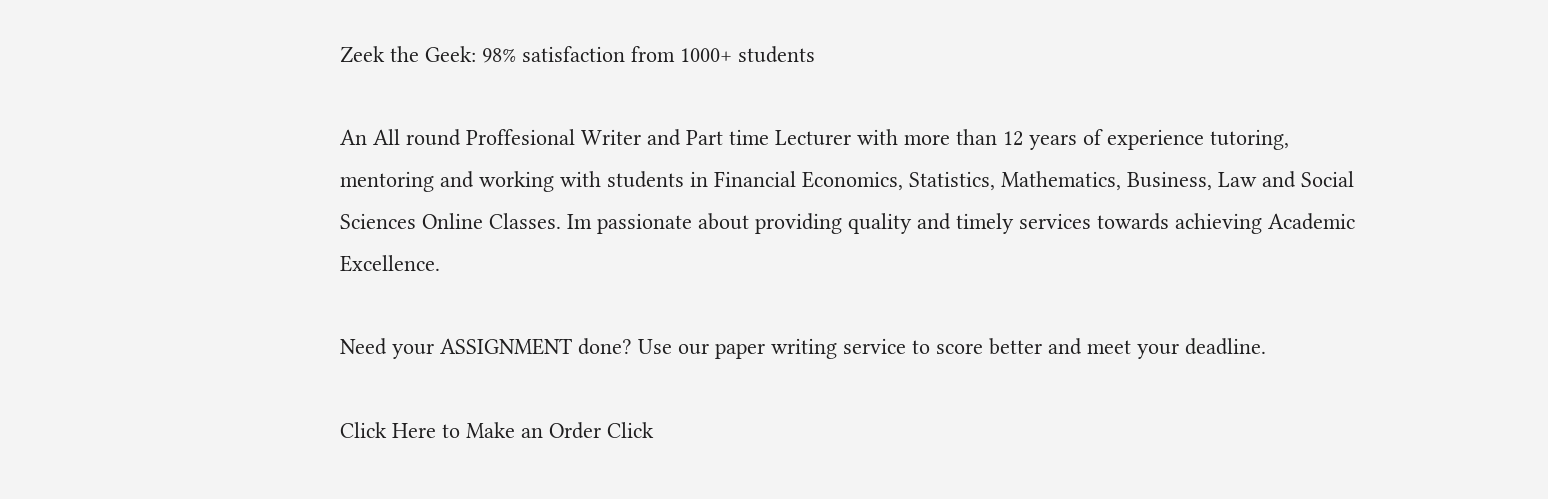Zeek the Geek: 98% satisfaction from 1000+ students

An All round Proffesional Writer and Part time Lecturer with more than 12 years of experience tutoring, mentoring and working with students in Financial Economics, Statistics, Mathematics, Business, Law and Social Sciences Online Classes. Im passionate about providing quality and timely services towards achieving Academic Excellence.

Need your ASSIGNMENT done? Use our paper writing service to score better and meet your deadline.

Click Here to Make an Order Click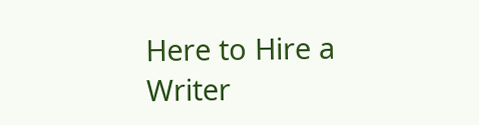Here to Hire a Writer